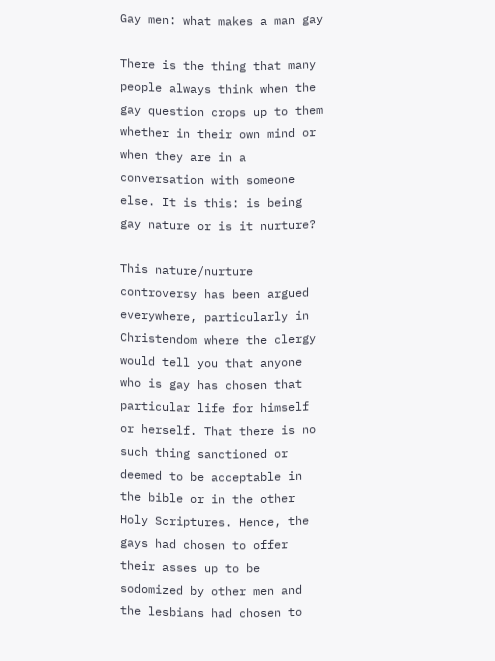Gay men: what makes a man gay

There is the thing that many people always think when the gay question crops up to them whether in their own mind or when they are in a conversation with someone else. It is this: is being gay nature or is it nurture?

This nature/nurture controversy has been argued everywhere, particularly in Christendom where the clergy would tell you that anyone who is gay has chosen that particular life for himself or herself. That there is no such thing sanctioned or deemed to be acceptable in the bible or in the other Holy Scriptures. Hence, the gays had chosen to offer their asses up to be sodomized by other men and the lesbians had chosen to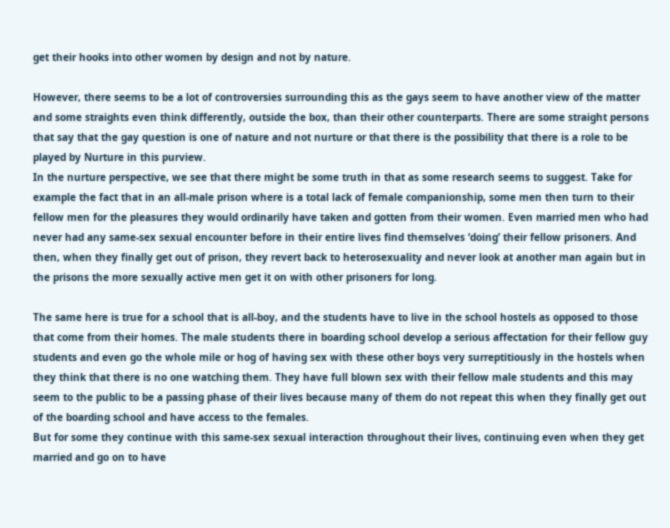get their hooks into other women by design and not by nature.

However, there seems to be a lot of controversies surrounding this as the gays seem to have another view of the matter and some straights even think differently, outside the box, than their other counterparts. There are some straight persons that say that the gay question is one of nature and not nurture or that there is the possibility that there is a role to be played by Nurture in this purview.
In the nurture perspective, we see that there might be some truth in that as some research seems to suggest. Take for example the fact that in an all-male prison where is a total lack of female companionship, some men then turn to their fellow men for the pleasures they would ordinarily have taken and gotten from their women. Even married men who had never had any same-sex sexual encounter before in their entire lives find themselves ‘doing’ their fellow prisoners. And
then, when they finally get out of prison, they revert back to heterosexuality and never look at another man again but in the prisons the more sexually active men get it on with other prisoners for long.

The same here is true for a school that is all-boy, and the students have to live in the school hostels as opposed to those that come from their homes. The male students there in boarding school develop a serious affectation for their fellow guy students and even go the whole mile or hog of having sex with these other boys very surreptitiously in the hostels when they think that there is no one watching them. They have full blown sex with their fellow male students and this may seem to the public to be a passing phase of their lives because many of them do not repeat this when they finally get out of the boarding school and have access to the females.
But for some they continue with this same-sex sexual interaction throughout their lives, continuing even when they get married and go on to have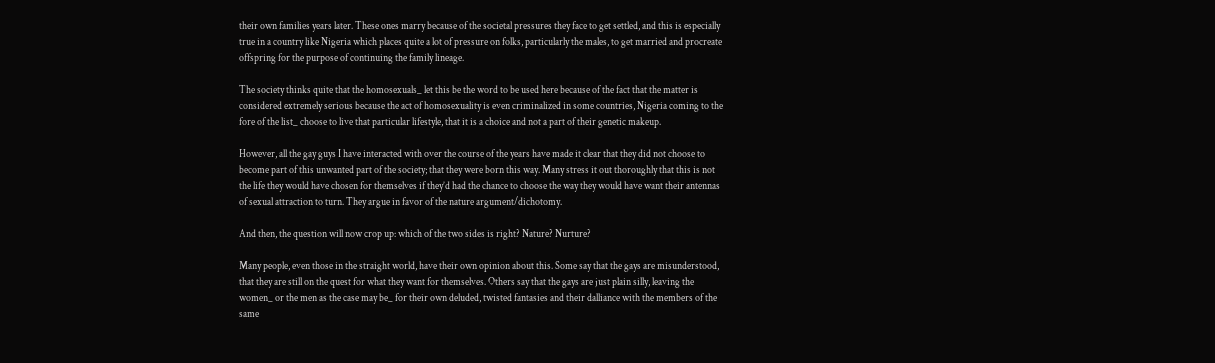their own families years later. These ones marry because of the societal pressures they face to get settled, and this is especially true in a country like Nigeria which places quite a lot of pressure on folks, particularly the males, to get married and procreate offspring for the purpose of continuing the family lineage.

The society thinks quite that the homosexuals_ let this be the word to be used here because of the fact that the matter is considered extremely serious because the act of homosexuality is even criminalized in some countries, Nigeria coming to the fore of the list_ choose to live that particular lifestyle, that it is a choice and not a part of their genetic makeup.

However, all the gay guys I have interacted with over the course of the years have made it clear that they did not choose to become part of this unwanted part of the society; that they were born this way. Many stress it out thoroughly that this is not the life they would have chosen for themselves if they’d had the chance to choose the way they would have want their antennas of sexual attraction to turn. They argue in favor of the nature argument/dichotomy.

And then, the question will now crop up: which of the two sides is right? Nature? Nurture?

Many people, even those in the straight world, have their own opinion about this. Some say that the gays are misunderstood, that they are still on the quest for what they want for themselves. Others say that the gays are just plain silly, leaving the women_ or the men as the case may be_ for their own deluded, twisted fantasies and their dalliance with the members of the same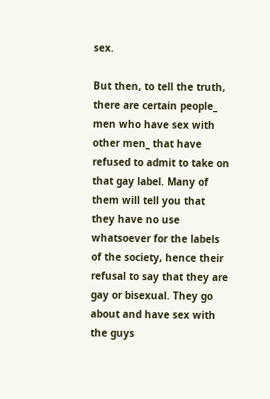sex.

But then, to tell the truth, there are certain people_ men who have sex with other men_ that have refused to admit to take on that gay label. Many of them will tell you that they have no use whatsoever for the labels of the society, hence their refusal to say that they are gay or bisexual. They go about and have sex with the guys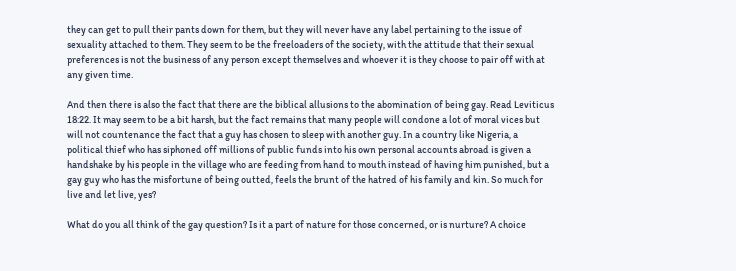they can get to pull their pants down for them, but they will never have any label pertaining to the issue of sexuality attached to them. They seem to be the freeloaders of the society, with the attitude that their sexual preferences is not the business of any person except themselves and whoever it is they choose to pair off with at any given time.

And then there is also the fact that there are the biblical allusions to the abomination of being gay. Read Leviticus 18:22. It may seem to be a bit harsh, but the fact remains that many people will condone a lot of moral vices but will not countenance the fact that a guy has chosen to sleep with another guy. In a country like Nigeria, a political thief who has siphoned off millions of public funds into his own personal accounts abroad is given a handshake by his people in the village who are feeding from hand to mouth instead of having him punished, but a gay guy who has the misfortune of being outted, feels the brunt of the hatred of his family and kin. So much for live and let live, yes?

What do you all think of the gay question? Is it a part of nature for those concerned, or is nurture? A choice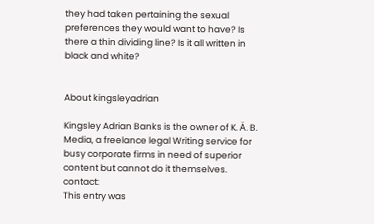they had taken pertaining the sexual preferences they would want to have? Is there a thin dividing line? Is it all written in black and white?


About kingsleyadrian

Kingsley Adrian Banks is the owner of K. Ä. B. Media, a freelance legal Writing service for busy corporate firms in need of superior content but cannot do it themselves. contact:
This entry was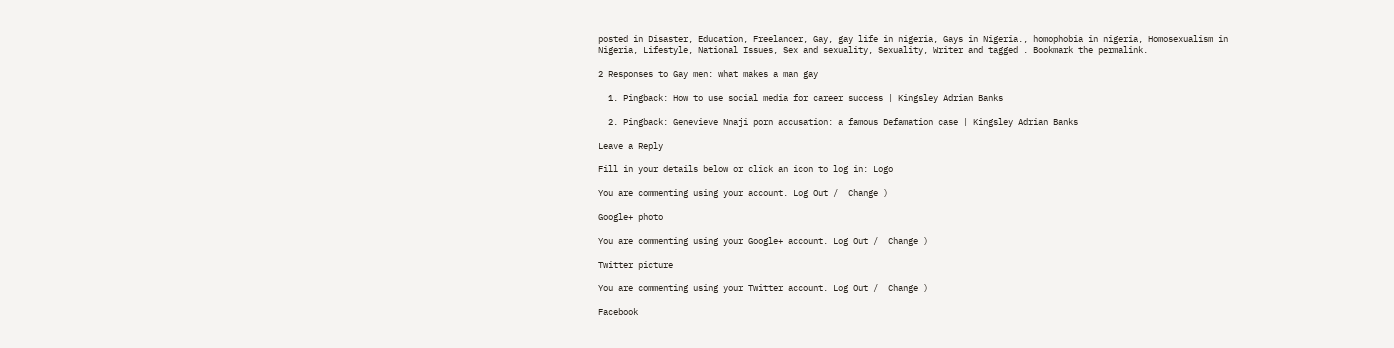posted in Disaster, Education, Freelancer, Gay, gay life in nigeria, Gays in Nigeria., homophobia in nigeria, Homosexualism in Nigeria, Lifestyle, National Issues, Sex and sexuality, Sexuality, Writer and tagged . Bookmark the permalink.

2 Responses to Gay men: what makes a man gay

  1. Pingback: How to use social media for career success | Kingsley Adrian Banks

  2. Pingback: Genevieve Nnaji porn accusation: a famous Defamation case | Kingsley Adrian Banks

Leave a Reply

Fill in your details below or click an icon to log in: Logo

You are commenting using your account. Log Out /  Change )

Google+ photo

You are commenting using your Google+ account. Log Out /  Change )

Twitter picture

You are commenting using your Twitter account. Log Out /  Change )

Facebook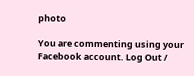photo

You are commenting using your Facebook account. Log Out /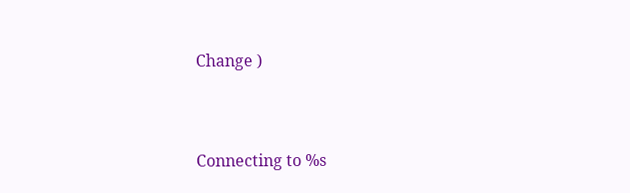Change )


Connecting to %s